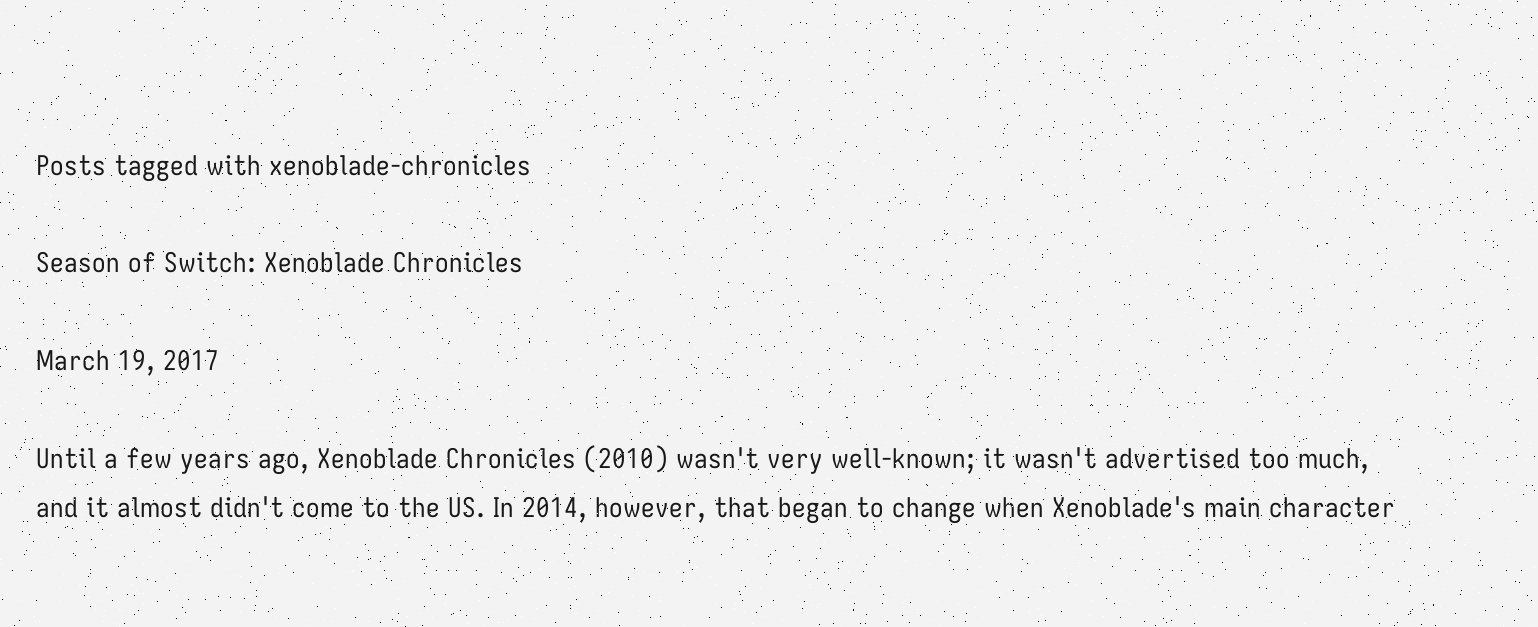Posts tagged with xenoblade-chronicles

Season of Switch: Xenoblade Chronicles

March 19, 2017

Until a few years ago, Xenoblade Chronicles (2010) wasn't very well-known; it wasn't advertised too much, and it almost didn't come to the US. In 2014, however, that began to change when Xenoblade's main character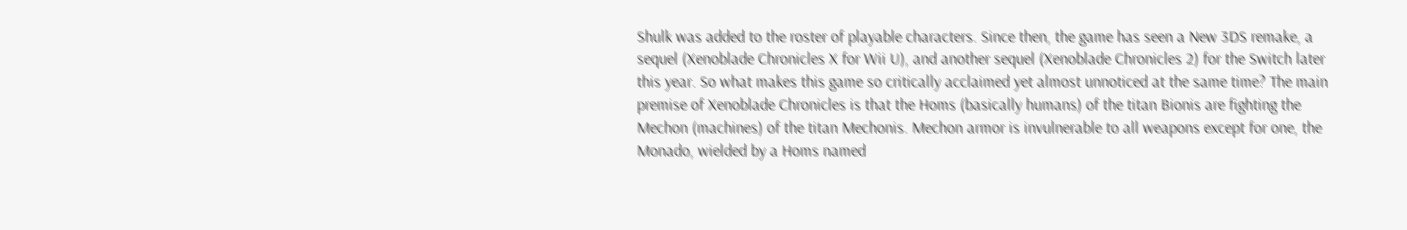Shulk was added to the roster of playable characters. Since then, the game has seen a New 3DS remake, a sequel (Xenoblade Chronicles X for Wii U), and another sequel (Xenoblade Chronicles 2) for the Switch later this year. So what makes this game so critically acclaimed yet almost unnoticed at the same time? The main premise of Xenoblade Chronicles is that the Homs (basically humans) of the titan Bionis are fighting the Mechon (machines) of the titan Mechonis. Mechon armor is invulnerable to all weapons except for one, the Monado, wielded by a Homs named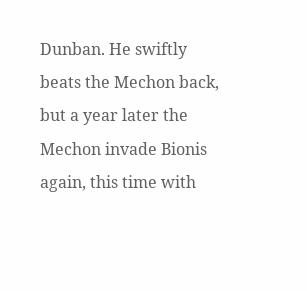Dunban. He swiftly beats the Mechon back, but a year later the Mechon invade Bionis again, this time with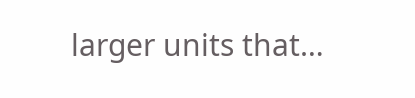larger units that…